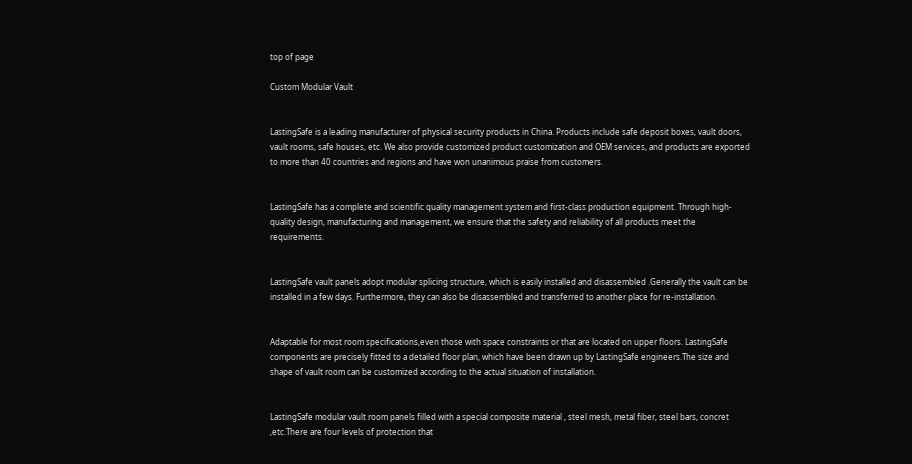top of page

Custom Modular Vault


LastingSafe is a leading manufacturer of physical security products in China. Products include safe deposit boxes, vault doors, vault rooms, safe houses, etc. We also provide customized product customization and OEM services, and products are exported to more than 40 countries and regions and have won unanimous praise from customers.


LastingSafe has a complete and scientific quality management system and first-class production equipment. Through high-quality design, manufacturing and management, we ensure that the safety and reliability of all products meet the requirements.


LastingSafe vault panels adopt modular splicing structure, which is easily installed and disassembled .Generally the vault can be installed in a few days. Furthermore, they can also be disassembled and transferred to another place for re-installation.


Adaptable for most room specifications,even those with space constraints or that are located on upper floors. LastingSafe components are precisely fitted to a detailed floor plan, which have been drawn up by LastingSafe engineers.The size and shape of vault room can be customized according to the actual situation of installation.


LastingSafe modular vault room panels filled with a special composite material , steel mesh, metal fiber, steel bars, concret ,etc.There are four levels of protection that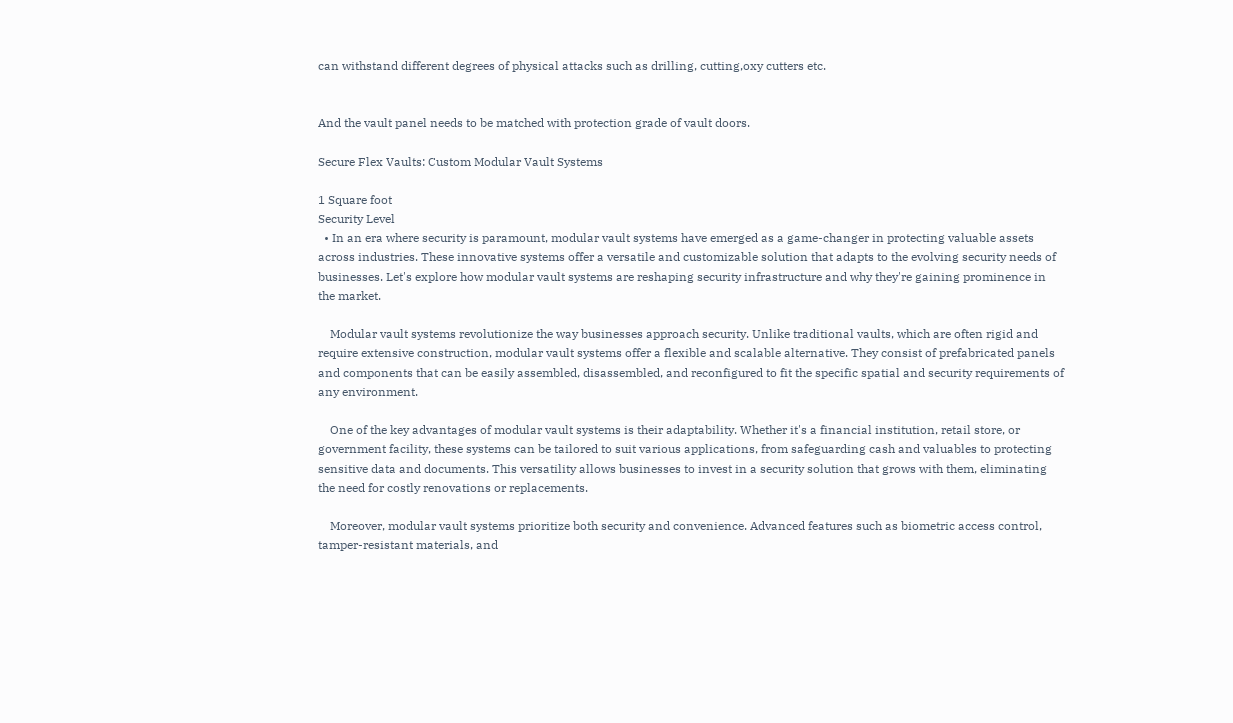can withstand different degrees of physical attacks such as drilling, cutting,oxy cutters etc.


And the vault panel needs to be matched with protection grade of vault doors.

Secure Flex Vaults: Custom Modular Vault Systems

1 Square foot
Security Level
  • In an era where security is paramount, modular vault systems have emerged as a game-changer in protecting valuable assets across industries. These innovative systems offer a versatile and customizable solution that adapts to the evolving security needs of businesses. Let's explore how modular vault systems are reshaping security infrastructure and why they're gaining prominence in the market.

    Modular vault systems revolutionize the way businesses approach security. Unlike traditional vaults, which are often rigid and require extensive construction, modular vault systems offer a flexible and scalable alternative. They consist of prefabricated panels and components that can be easily assembled, disassembled, and reconfigured to fit the specific spatial and security requirements of any environment.

    One of the key advantages of modular vault systems is their adaptability. Whether it's a financial institution, retail store, or government facility, these systems can be tailored to suit various applications, from safeguarding cash and valuables to protecting sensitive data and documents. This versatility allows businesses to invest in a security solution that grows with them, eliminating the need for costly renovations or replacements.

    Moreover, modular vault systems prioritize both security and convenience. Advanced features such as biometric access control, tamper-resistant materials, and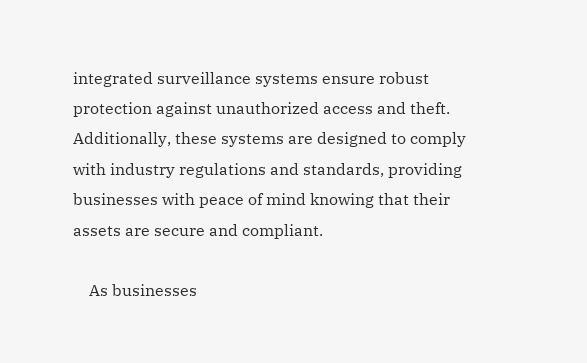integrated surveillance systems ensure robust protection against unauthorized access and theft. Additionally, these systems are designed to comply with industry regulations and standards, providing businesses with peace of mind knowing that their assets are secure and compliant.

    As businesses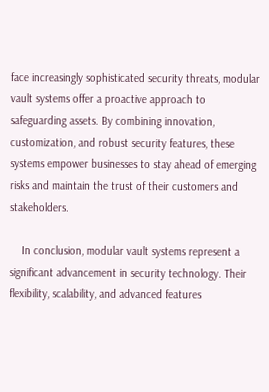face increasingly sophisticated security threats, modular vault systems offer a proactive approach to safeguarding assets. By combining innovation, customization, and robust security features, these systems empower businesses to stay ahead of emerging risks and maintain the trust of their customers and stakeholders.

    In conclusion, modular vault systems represent a significant advancement in security technology. Their flexibility, scalability, and advanced features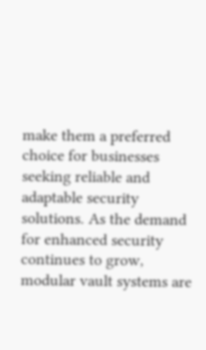make them a preferred choice for businesses seeking reliable and adaptable security solutions. As the demand for enhanced security continues to grow, modular vault systems are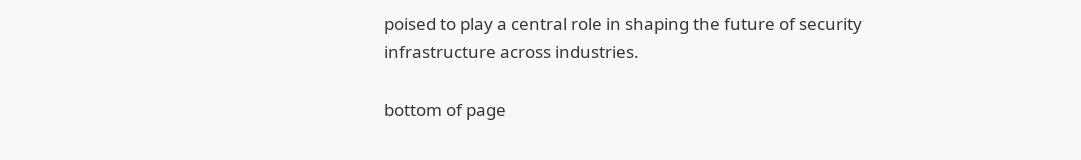poised to play a central role in shaping the future of security infrastructure across industries.

bottom of page